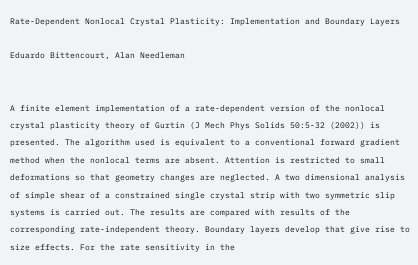Rate-Dependent Nonlocal Crystal Plasticity: Implementation and Boundary Layers

Eduardo Bittencourt, Alan Needleman


A finite element implementation of a rate-dependent version of the nonlocal crystal plasticity theory of Gurtin (J Mech Phys Solids 50:5-32 (2002)) is presented. The algorithm used is equivalent to a conventional forward gradient method when the nonlocal terms are absent. Attention is restricted to small deformations so that geometry changes are neglected. A two dimensional analysis of simple shear of a constrained single crystal strip with two symmetric slip systems is carried out. The results are compared with results of the corresponding rate-independent theory. Boundary layers develop that give rise to size effects. For the rate sensitivity in the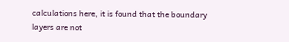calculations here, it is found that the boundary layers are not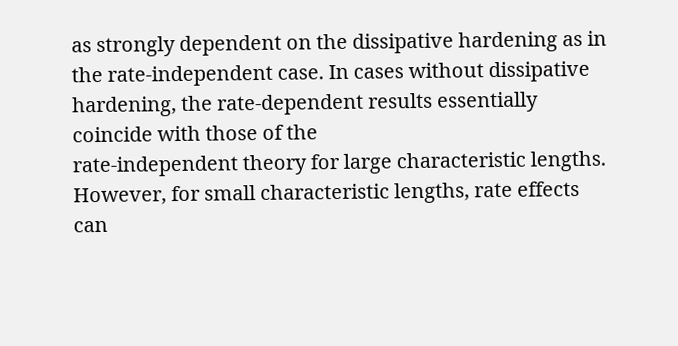as strongly dependent on the dissipative hardening as in the rate-independent case. In cases without dissipative hardening, the rate-dependent results essentially coincide with those of the
rate-independent theory for large characteristic lengths. However, for small characteristic lengths, rate effects can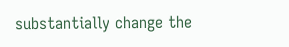substantially change the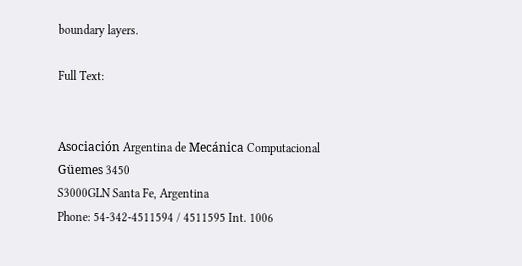boundary layers.

Full Text:


Asociación Argentina de Mecánica Computacional
Güemes 3450
S3000GLN Santa Fe, Argentina
Phone: 54-342-4511594 / 4511595 Int. 1006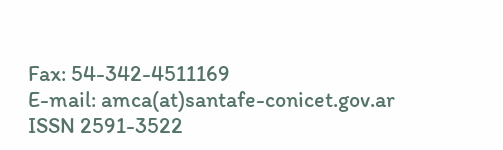Fax: 54-342-4511169
E-mail: amca(at)santafe-conicet.gov.ar
ISSN 2591-3522